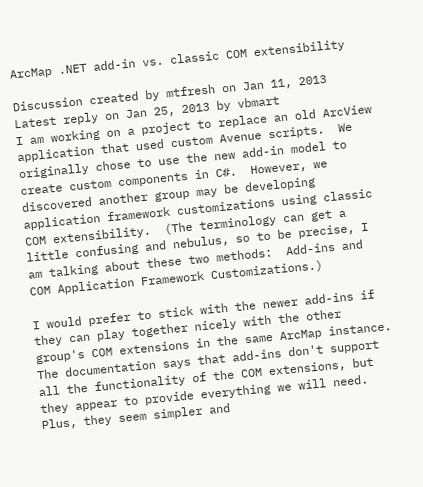ArcMap .NET add-in vs. classic COM extensibility

Discussion created by mtfresh on Jan 11, 2013
Latest reply on Jan 25, 2013 by vbmart
I am working on a project to replace an old ArcView application that used custom Avenue scripts.  We originally chose to use the new add-in model to create custom components in C#.  However, we discovered another group may be developing application framework customizations using classic COM extensibility.  (The terminology can get a little confusing and nebulus, so to be precise, I am talking about these two methods:  Add-ins and COM Application Framework Customizations.)

I would prefer to stick with the newer add-ins if they can play together nicely with the other group's COM extensions in the same ArcMap instance.  The documentation says that add-ins don't support all the functionality of the COM extensions, but they appear to provide everything we will need.  Plus, they seem simpler and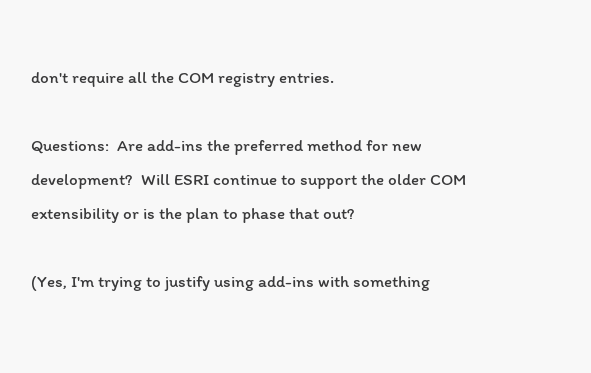don't require all the COM registry entries.

Questions:  Are add-ins the preferred method for new development?  Will ESRI continue to support the older COM extensibility or is the plan to phase that out?

(Yes, I'm trying to justify using add-ins with something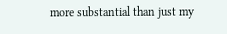more substantial than just my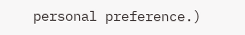personal preference.)